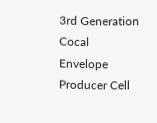3rd Generation Cocal Envelope Producer Cell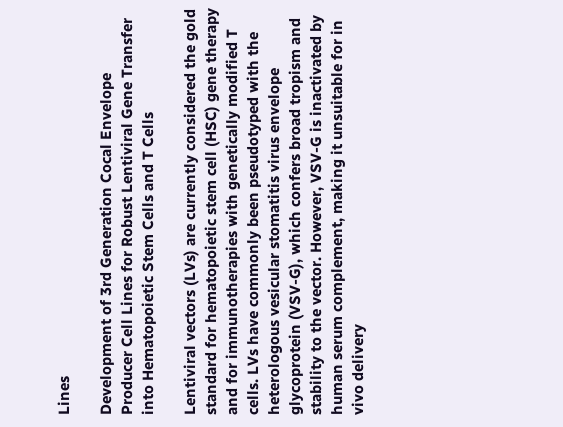Lines

Development of 3rd Generation Cocal Envelope Producer Cell Lines for Robust Lentiviral Gene Transfer into Hematopoietic Stem Cells and T Cells

Lentiviral vectors (LVs) are currently considered the gold standard for hematopoietic stem cell (HSC) gene therapy and for immunotherapies with genetically modified T cells. LVs have commonly been pseudotyped with the heterologous vesicular stomatitis virus envelope glycoprotein (VSV-G), which confers broad tropism and stability to the vector. However, VSV-G is inactivated by human serum complement, making it unsuitable for in vivo delivery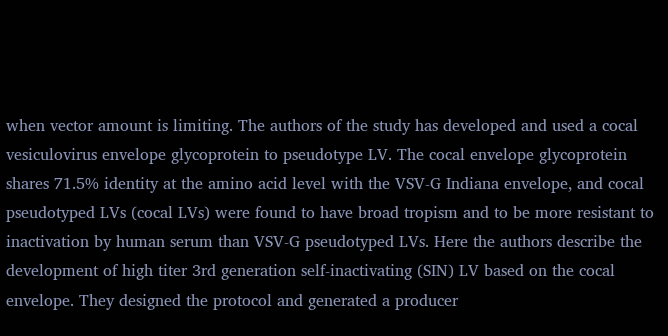when vector amount is limiting. The authors of the study has developed and used a cocal vesiculovirus envelope glycoprotein to pseudotype LV. The cocal envelope glycoprotein shares 71.5% identity at the amino acid level with the VSV-G Indiana envelope, and cocal pseudotyped LVs (cocal LVs) were found to have broad tropism and to be more resistant to inactivation by human serum than VSV-G pseudotyped LVs. Here the authors describe the development of high titer 3rd generation self-inactivating (SIN) LV based on the cocal envelope. They designed the protocol and generated a producer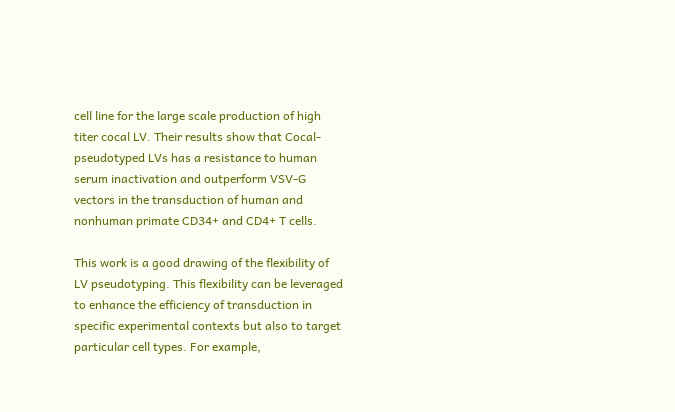cell line for the large scale production of high titer cocal LV. Their results show that Cocal-pseudotyped LVs has a resistance to human serum inactivation and outperform VSV-G vectors in the transduction of human and nonhuman primate CD34+ and CD4+ T cells.

This work is a good drawing of the flexibility of LV pseudotyping. This flexibility can be leveraged to enhance the efficiency of transduction in specific experimental contexts but also to target particular cell types. For example,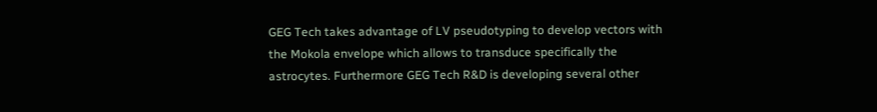GEG Tech takes advantage of LV pseudotyping to develop vectors with the Mokola envelope which allows to transduce specifically the astrocytes. Furthermore GEG Tech R&D is developing several other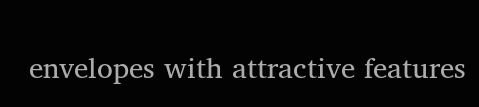envelopes with attractive features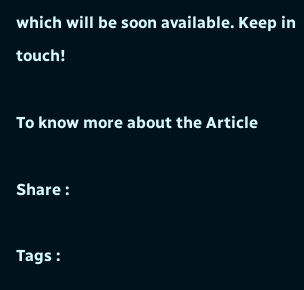which will be soon available. Keep in touch!

To know more about the Article

Share :

Tags :